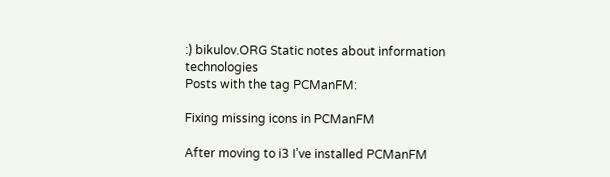:) bikulov.ORG Static notes about information technologies
Posts with the tag PCManFM:

Fixing missing icons in PCManFM

After moving to i3 I’ve installed PCManFM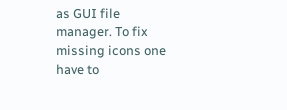as GUI file manager. To fix missing icons one have to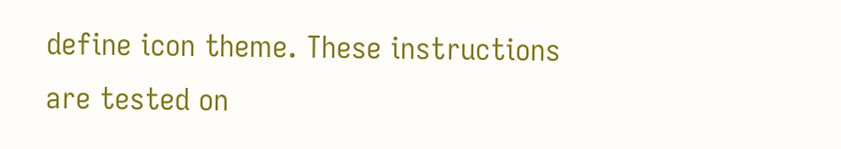define icon theme. These instructions are tested on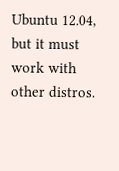Ubuntu 12.04, but it must work with other distros.